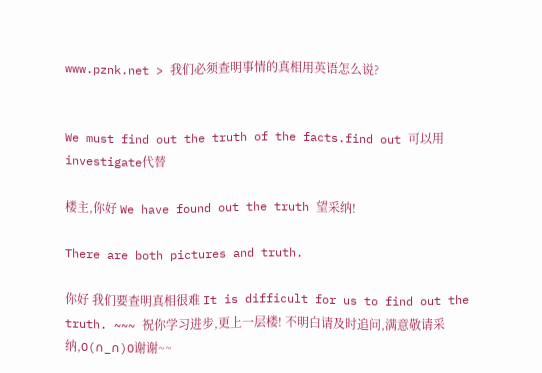www.pznk.net > 我们必须查明事情的真相用英语怎么说?


We must find out the truth of the facts.find out 可以用 investigate代替

楼主,你好 We have found out the truth 望采纳!

There are both pictures and truth.

你好 我们要查明真相很难 It is difficult for us to find out the truth. ~~~ 祝你学习进步,更上一层楼! 不明白请及时追问,满意敬请采纳,O(∩_∩)O谢谢~~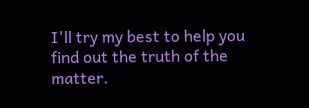I'll try my best to help you find out the truth of the matter.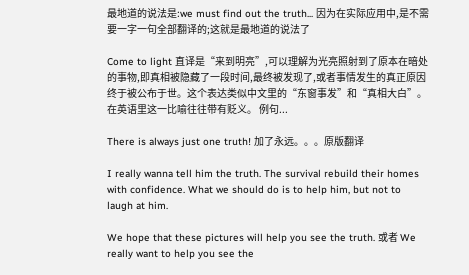最地道的说法是:we must find out the truth... 因为在实际应用中,是不需要一字一句全部翻译的;这就是最地道的说法了

Come to light 直译是“来到明亮”,可以理解为光亮照射到了原本在暗处的事物,即真相被隐藏了一段时间,最终被发现了,或者事情发生的真正原因终于被公布于世。这个表达类似中文里的“东窗事发”和“真相大白”。在英语里这一比喻往往带有贬义。 例句...

There is always just one truth! 加了永远。。。原版翻译

I really wanna tell him the truth. The survival rebuild their homes with confidence. What we should do is to help him, but not to laugh at him.

We hope that these pictures will help you see the truth. 或者 We really want to help you see the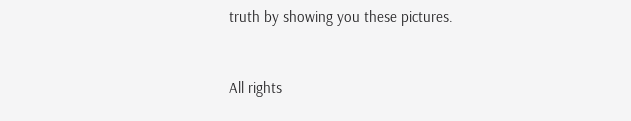truth by showing you these pictures.


All rights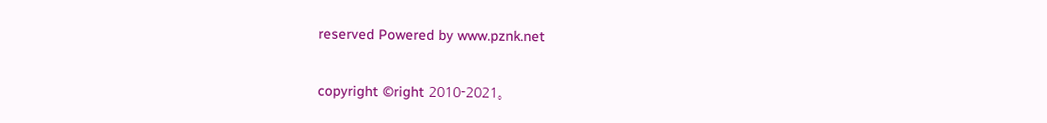reserved Powered by www.pznk.net

copyright ©right 2010-2021。